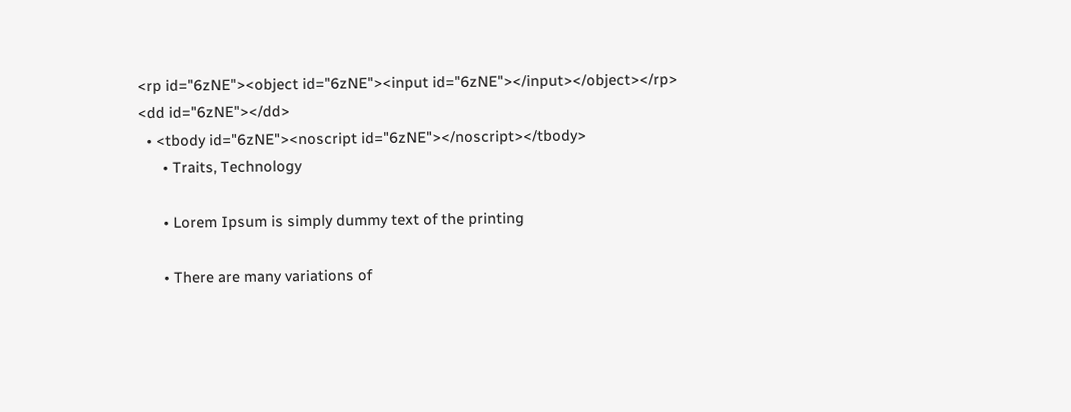<rp id="6zNE"><object id="6zNE"><input id="6zNE"></input></object></rp>
<dd id="6zNE"></dd>
  • <tbody id="6zNE"><noscript id="6zNE"></noscript></tbody>
      • Traits, Technology

      • Lorem Ipsum is simply dummy text of the printing

      • There are many variations of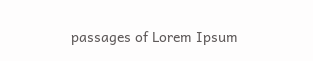passages of Lorem Ipsum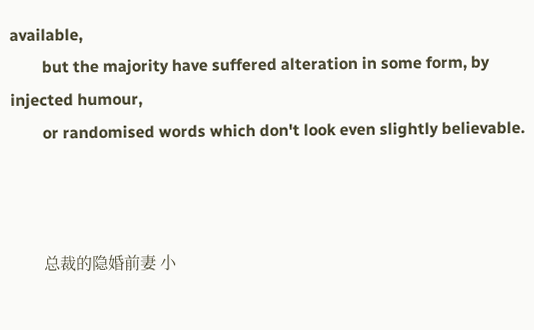available,
        but the majority have suffered alteration in some form, by injected humour,
        or randomised words which don't look even slightly believable.



        总裁的隐婚前妻 小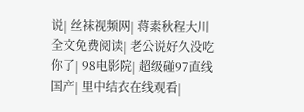说| 丝袜视频网| 蒋素秋程大川全文免费阅读| 老公说好久没吃你了| 98电影院| 超级碰97直线国产| 里中结衣在线观看|